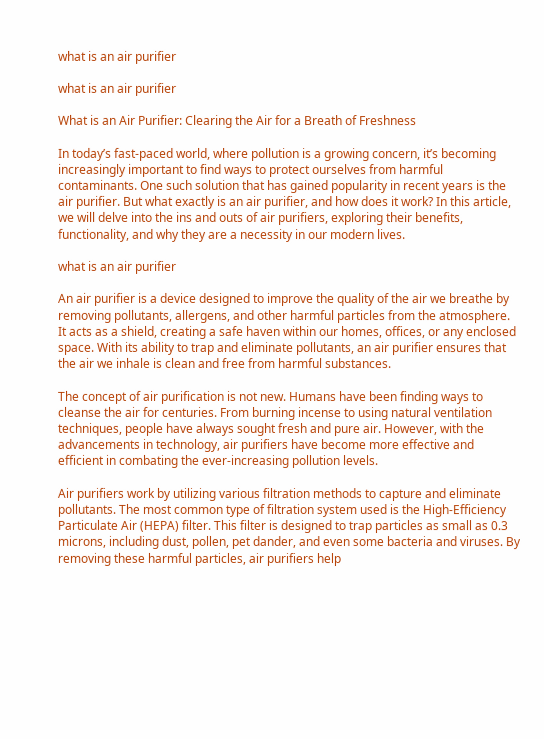what is an air purifier

what is an air purifier

What is an Air Purifier: Clearing the Air for a Breath of Freshness

In today’s fast-paced world, where pollution is a growing concern, it’s becoming increasingly important to find ways to protect ourselves from harmful contaminants. One such solution that has gained popularity in recent years is the air purifier. But what exactly is an air purifier, and how does it work? In this article, we will delve into the ins and outs of air purifiers, exploring their benefits, functionality, and why they are a necessity in our modern lives.

what is an air purifier

An air purifier is a device designed to improve the quality of the air we breathe by removing pollutants, allergens, and other harmful particles from the atmosphere. It acts as a shield, creating a safe haven within our homes, offices, or any enclosed space. With its ability to trap and eliminate pollutants, an air purifier ensures that the air we inhale is clean and free from harmful substances.

The concept of air purification is not new. Humans have been finding ways to cleanse the air for centuries. From burning incense to using natural ventilation techniques, people have always sought fresh and pure air. However, with the advancements in technology, air purifiers have become more effective and efficient in combating the ever-increasing pollution levels.

Air purifiers work by utilizing various filtration methods to capture and eliminate pollutants. The most common type of filtration system used is the High-Efficiency Particulate Air (HEPA) filter. This filter is designed to trap particles as small as 0.3 microns, including dust, pollen, pet dander, and even some bacteria and viruses. By removing these harmful particles, air purifiers help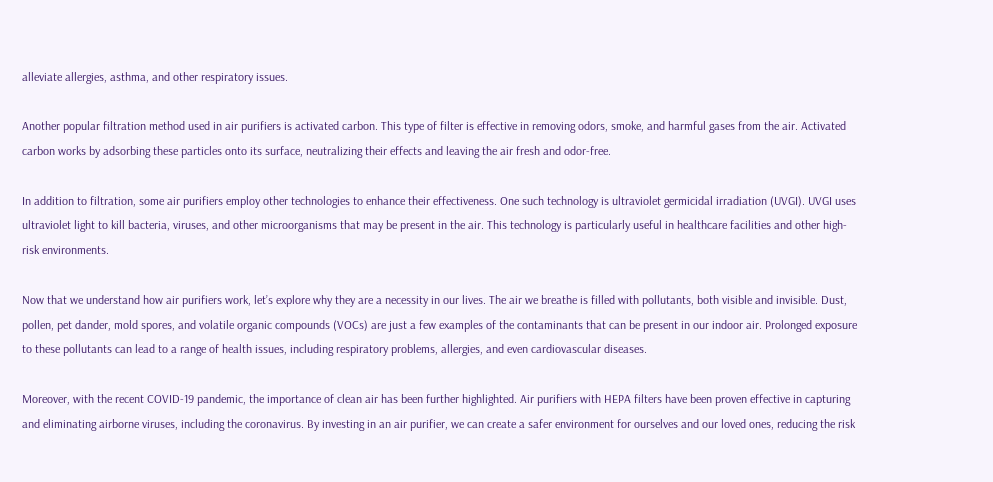alleviate allergies, asthma, and other respiratory issues.

Another popular filtration method used in air purifiers is activated carbon. This type of filter is effective in removing odors, smoke, and harmful gases from the air. Activated carbon works by adsorbing these particles onto its surface, neutralizing their effects and leaving the air fresh and odor-free.

In addition to filtration, some air purifiers employ other technologies to enhance their effectiveness. One such technology is ultraviolet germicidal irradiation (UVGI). UVGI uses ultraviolet light to kill bacteria, viruses, and other microorganisms that may be present in the air. This technology is particularly useful in healthcare facilities and other high-risk environments.

Now that we understand how air purifiers work, let’s explore why they are a necessity in our lives. The air we breathe is filled with pollutants, both visible and invisible. Dust, pollen, pet dander, mold spores, and volatile organic compounds (VOCs) are just a few examples of the contaminants that can be present in our indoor air. Prolonged exposure to these pollutants can lead to a range of health issues, including respiratory problems, allergies, and even cardiovascular diseases.

Moreover, with the recent COVID-19 pandemic, the importance of clean air has been further highlighted. Air purifiers with HEPA filters have been proven effective in capturing and eliminating airborne viruses, including the coronavirus. By investing in an air purifier, we can create a safer environment for ourselves and our loved ones, reducing the risk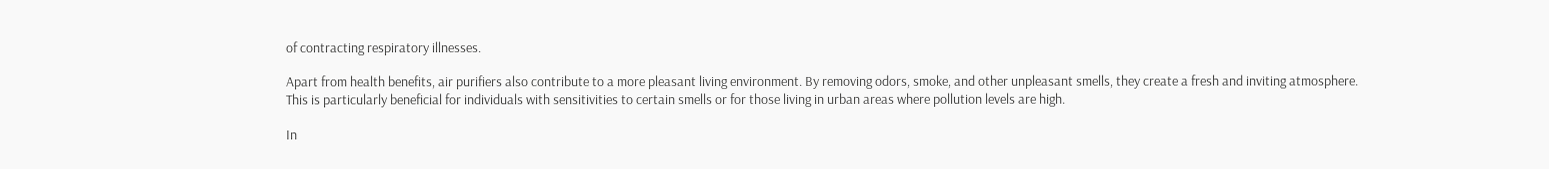of contracting respiratory illnesses.

Apart from health benefits, air purifiers also contribute to a more pleasant living environment. By removing odors, smoke, and other unpleasant smells, they create a fresh and inviting atmosphere. This is particularly beneficial for individuals with sensitivities to certain smells or for those living in urban areas where pollution levels are high.

In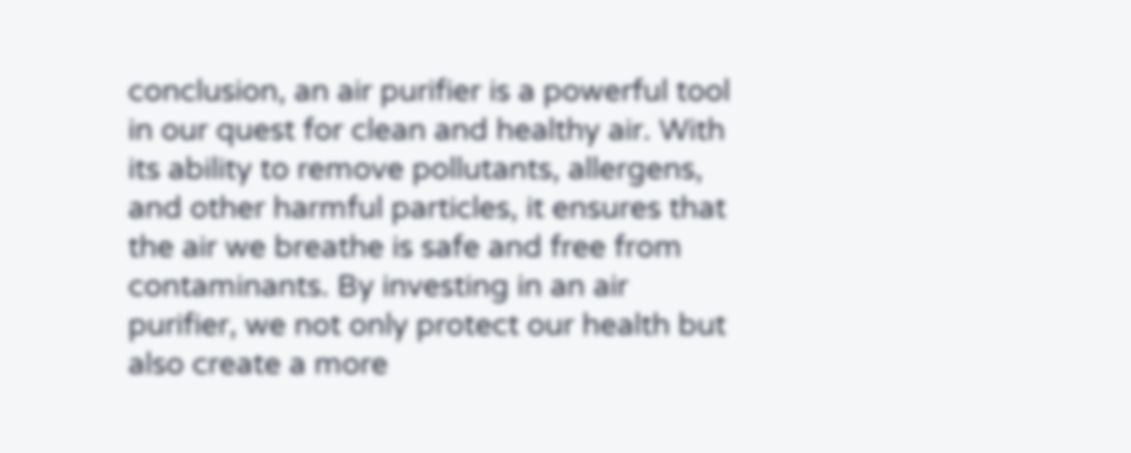conclusion, an air purifier is a powerful tool in our quest for clean and healthy air. With its ability to remove pollutants, allergens, and other harmful particles, it ensures that the air we breathe is safe and free from contaminants. By investing in an air purifier, we not only protect our health but also create a more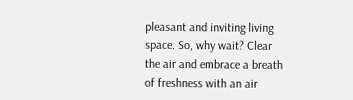pleasant and inviting living space. So, why wait? Clear the air and embrace a breath of freshness with an air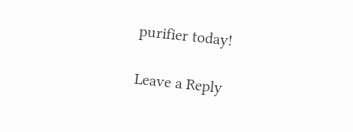purifier today!

Leave a Reply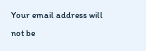Your email address will not be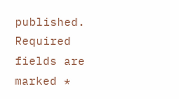published. Required fields are marked *